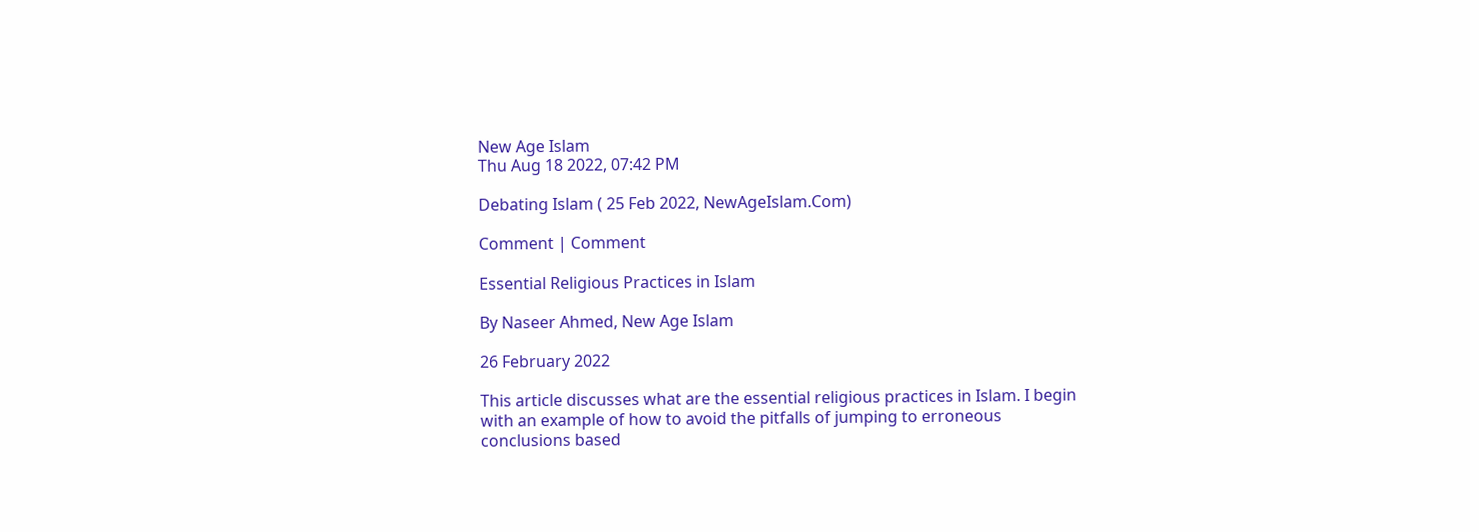New Age Islam
Thu Aug 18 2022, 07:42 PM

Debating Islam ( 25 Feb 2022, NewAgeIslam.Com)

Comment | Comment

Essential Religious Practices in Islam

By Naseer Ahmed, New Age Islam

26 February 2022

This article discusses what are the essential religious practices in Islam. I begin with an example of how to avoid the pitfalls of jumping to erroneous conclusions based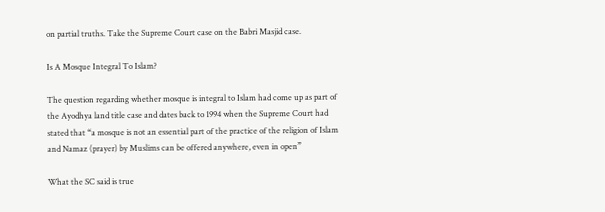on partial truths. Take the Supreme Court case on the Babri Masjid case.

Is A Mosque Integral To Islam?

The question regarding whether mosque is integral to Islam had come up as part of the Ayodhya land title case and dates back to 1994 when the Supreme Court had stated that “a mosque is not an essential part of the practice of the religion of Islam and Namaz (prayer) by Muslims can be offered anywhere, even in open”

What the SC said is true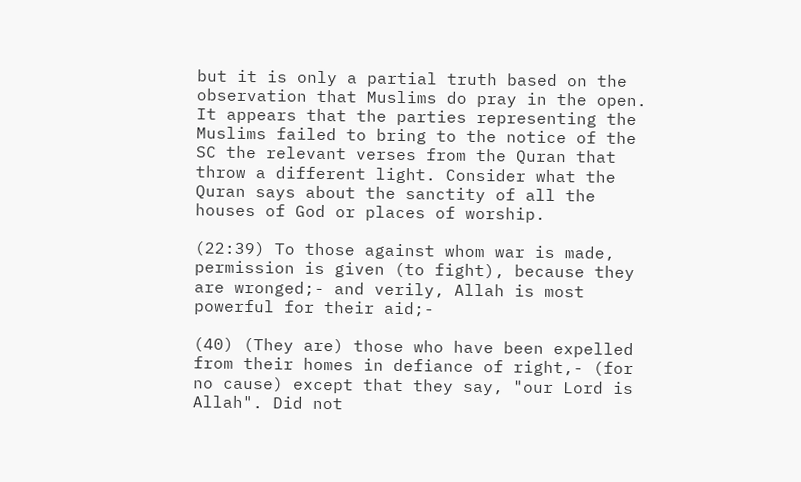but it is only a partial truth based on the observation that Muslims do pray in the open. It appears that the parties representing the Muslims failed to bring to the notice of the SC the relevant verses from the Quran that throw a different light. Consider what the Quran says about the sanctity of all the houses of God or places of worship.

(22:39) To those against whom war is made, permission is given (to fight), because they are wronged;- and verily, Allah is most powerful for their aid;-

(40) (They are) those who have been expelled from their homes in defiance of right,- (for no cause) except that they say, "our Lord is Allah". Did not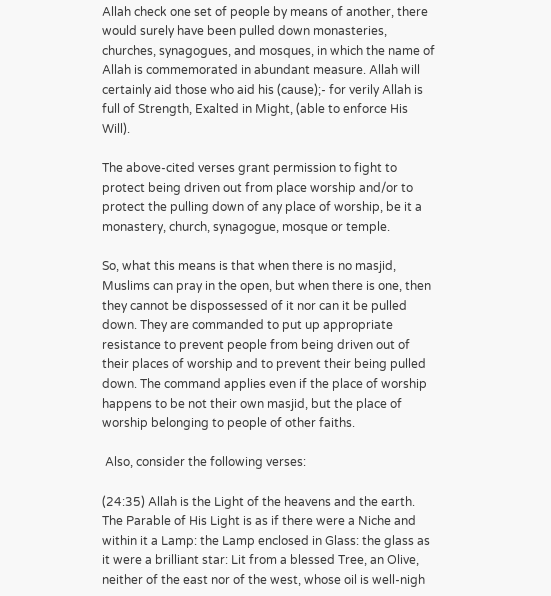Allah check one set of people by means of another, there would surely have been pulled down monasteries, churches, synagogues, and mosques, in which the name of Allah is commemorated in abundant measure. Allah will certainly aid those who aid his (cause);- for verily Allah is full of Strength, Exalted in Might, (able to enforce His Will).

The above-cited verses grant permission to fight to protect being driven out from place worship and/or to protect the pulling down of any place of worship, be it a monastery, church, synagogue, mosque or temple.

So, what this means is that when there is no masjid, Muslims can pray in the open, but when there is one, then they cannot be dispossessed of it nor can it be pulled down. They are commanded to put up appropriate resistance to prevent people from being driven out of their places of worship and to prevent their being pulled down. The command applies even if the place of worship happens to be not their own masjid, but the place of worship belonging to people of other faiths.

 Also, consider the following verses:

(24:35) Allah is the Light of the heavens and the earth. The Parable of His Light is as if there were a Niche and within it a Lamp: the Lamp enclosed in Glass: the glass as it were a brilliant star: Lit from a blessed Tree, an Olive, neither of the east nor of the west, whose oil is well-nigh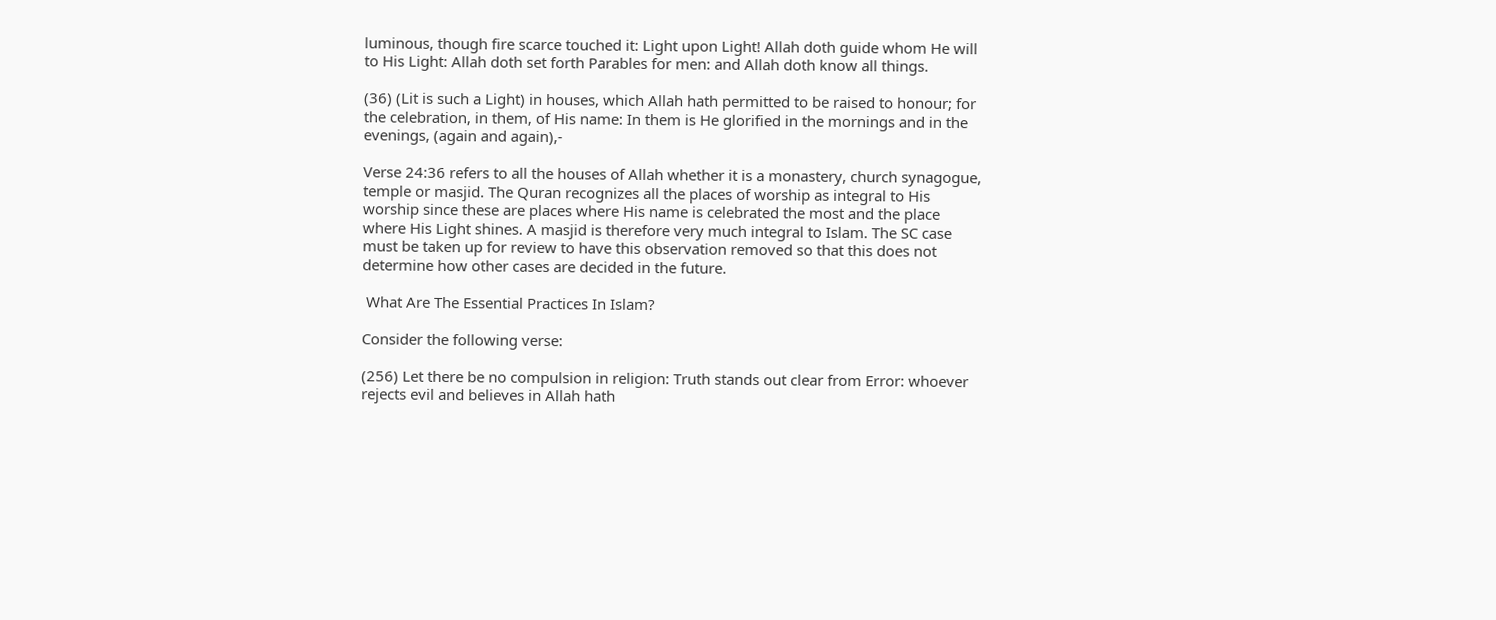luminous, though fire scarce touched it: Light upon Light! Allah doth guide whom He will to His Light: Allah doth set forth Parables for men: and Allah doth know all things.

(36) (Lit is such a Light) in houses, which Allah hath permitted to be raised to honour; for the celebration, in them, of His name: In them is He glorified in the mornings and in the evenings, (again and again),-

Verse 24:36 refers to all the houses of Allah whether it is a monastery, church synagogue, temple or masjid. The Quran recognizes all the places of worship as integral to His worship since these are places where His name is celebrated the most and the place where His Light shines. A masjid is therefore very much integral to Islam. The SC case must be taken up for review to have this observation removed so that this does not determine how other cases are decided in the future.

 What Are The Essential Practices In Islam?

Consider the following verse:

(256) Let there be no compulsion in religion: Truth stands out clear from Error: whoever rejects evil and believes in Allah hath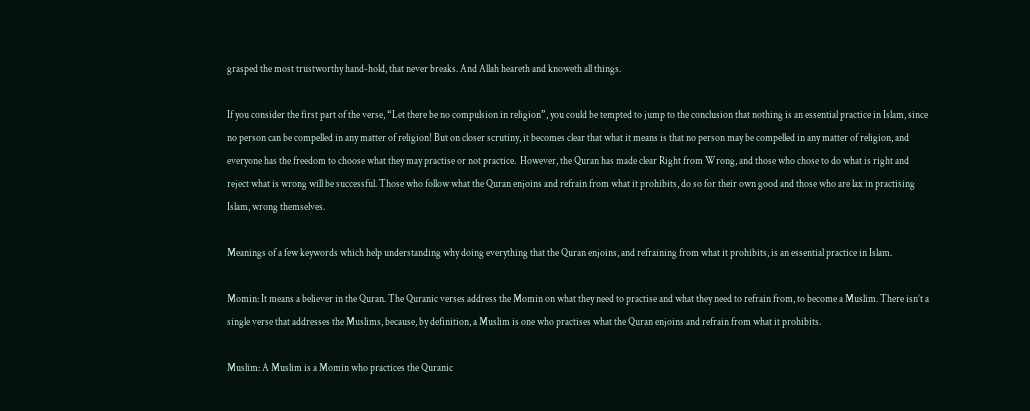grasped the most trustworthy hand-hold, that never breaks. And Allah heareth and knoweth all things.

If you consider the first part of the verse, “Let there be no compulsion in religion”, you could be tempted to jump to the conclusion that nothing is an essential practice in Islam, since no person can be compelled in any matter of religion! But on closer scrutiny, it becomes clear that what it means is that no person may be compelled in any matter of religion, and everyone has the freedom to choose what they may practise or not practice.  However, the Quran has made clear Right from Wrong, and those who chose to do what is right and reject what is wrong will be successful. Those who follow what the Quran enjoins and refrain from what it prohibits, do so for their own good and those who are lax in practising Islam, wrong themselves.

Meanings of a few keywords which help understanding why doing everything that the Quran enjoins, and refraining from what it prohibits, is an essential practice in Islam.

Momin: It means a believer in the Quran. The Quranic verses address the Momin on what they need to practise and what they need to refrain from, to become a Muslim. There isn’t a single verse that addresses the Muslims, because, by definition, a Muslim is one who practises what the Quran enjoins and refrain from what it prohibits.

Muslim: A Muslim is a Momin who practices the Quranic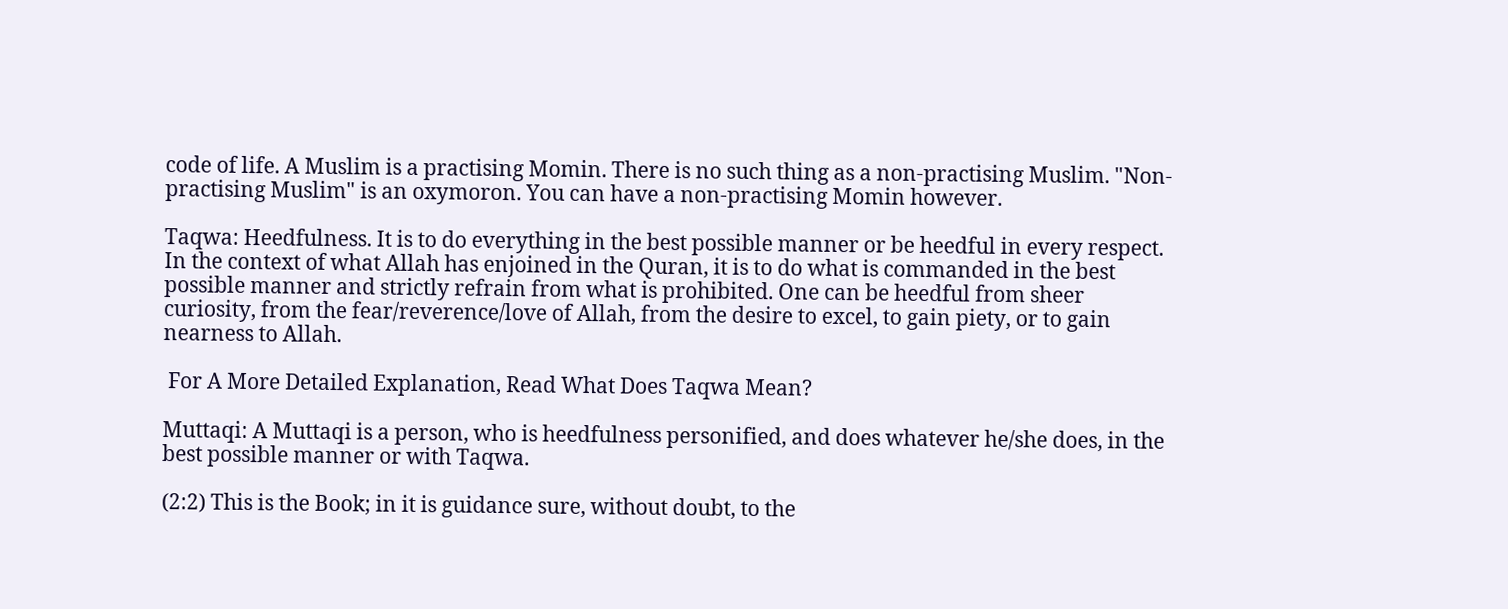code of life. A Muslim is a practising Momin. There is no such thing as a non-practising Muslim. "Non-practising Muslim" is an oxymoron. You can have a non-practising Momin however.

Taqwa: Heedfulness. It is to do everything in the best possible manner or be heedful in every respect. In the context of what Allah has enjoined in the Quran, it is to do what is commanded in the best possible manner and strictly refrain from what is prohibited. One can be heedful from sheer curiosity, from the fear/reverence/love of Allah, from the desire to excel, to gain piety, or to gain nearness to Allah.

 For A More Detailed Explanation, Read What Does Taqwa Mean?

Muttaqi: A Muttaqi is a person, who is heedfulness personified, and does whatever he/she does, in the best possible manner or with Taqwa.

(2:2) This is the Book; in it is guidance sure, without doubt, to the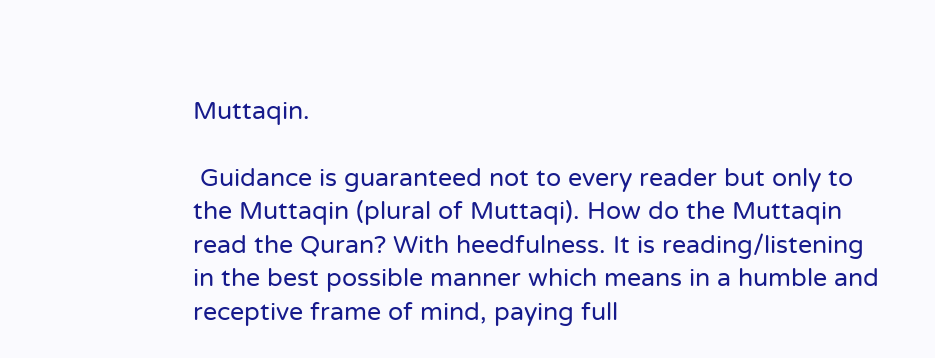Muttaqin.

 Guidance is guaranteed not to every reader but only to the Muttaqin (plural of Muttaqi). How do the Muttaqin read the Quran? With heedfulness. It is reading/listening in the best possible manner which means in a humble and receptive frame of mind, paying full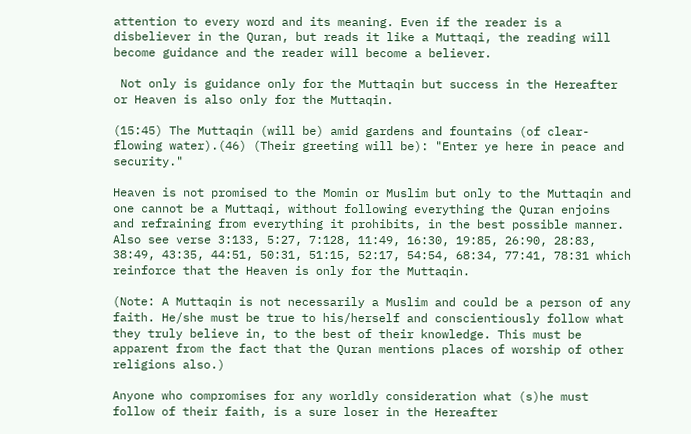attention to every word and its meaning. Even if the reader is a disbeliever in the Quran, but reads it like a Muttaqi, the reading will become guidance and the reader will become a believer.

 Not only is guidance only for the Muttaqin but success in the Hereafter or Heaven is also only for the Muttaqin.

(15:45) The Muttaqin (will be) amid gardens and fountains (of clear-flowing water).(46) (Their greeting will be): "Enter ye here in peace and security."

Heaven is not promised to the Momin or Muslim but only to the Muttaqin and one cannot be a Muttaqi, without following everything the Quran enjoins and refraining from everything it prohibits, in the best possible manner. Also see verse 3:133, 5:27, 7:128, 11:49, 16:30, 19:85, 26:90, 28:83, 38:49, 43:35, 44:51, 50:31, 51:15, 52:17, 54:54, 68:34, 77:41, 78:31 which reinforce that the Heaven is only for the Muttaqin.

(Note: A Muttaqin is not necessarily a Muslim and could be a person of any faith. He/she must be true to his/herself and conscientiously follow what they truly believe in, to the best of their knowledge. This must be apparent from the fact that the Quran mentions places of worship of other religions also.)

Anyone who compromises for any worldly consideration what (s)he must follow of their faith, is a sure loser in the Hereafter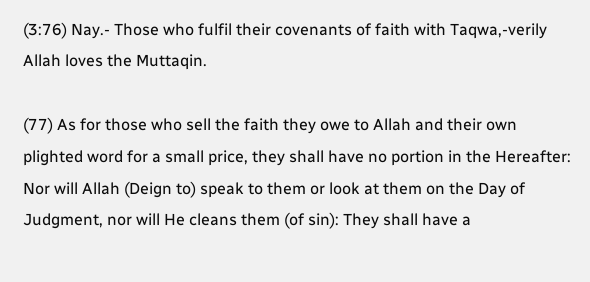(3:76) Nay.- Those who fulfil their covenants of faith with Taqwa,-verily Allah loves the Muttaqin.

(77) As for those who sell the faith they owe to Allah and their own plighted word for a small price, they shall have no portion in the Hereafter: Nor will Allah (Deign to) speak to them or look at them on the Day of Judgment, nor will He cleans them (of sin): They shall have a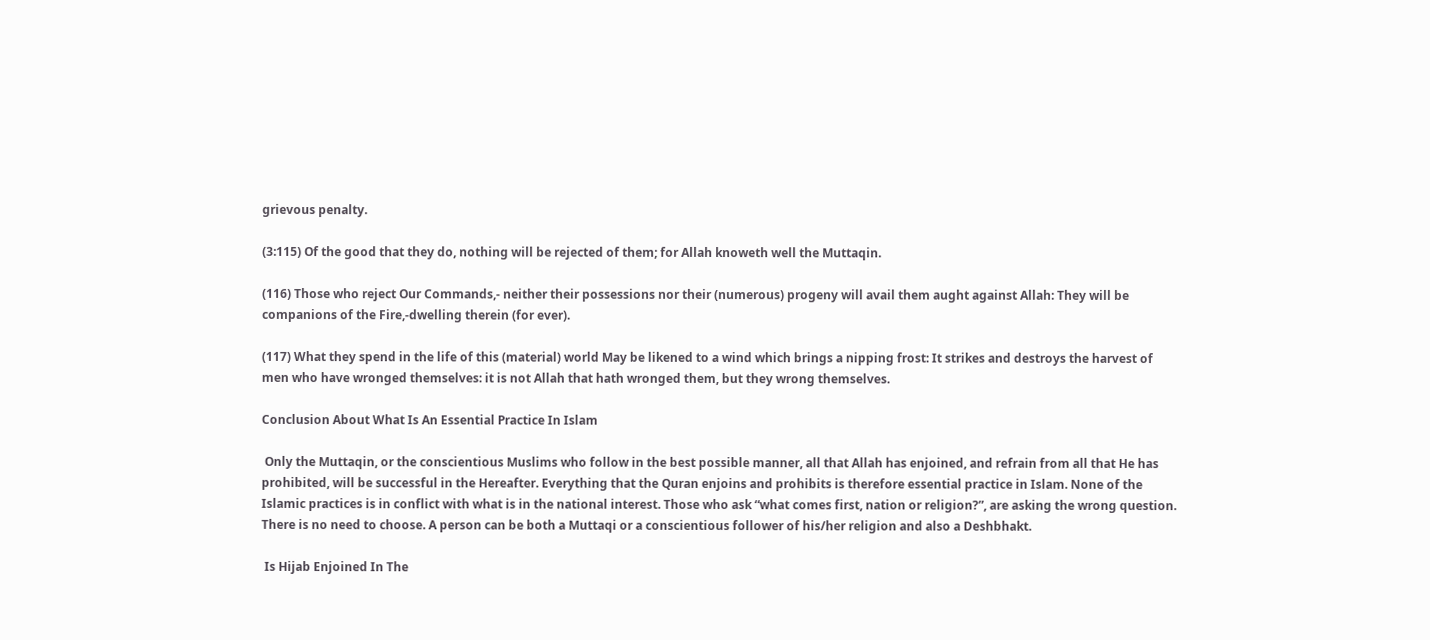grievous penalty.

(3:115) Of the good that they do, nothing will be rejected of them; for Allah knoweth well the Muttaqin.

(116) Those who reject Our Commands,- neither their possessions nor their (numerous) progeny will avail them aught against Allah: They will be companions of the Fire,-dwelling therein (for ever).

(117) What they spend in the life of this (material) world May be likened to a wind which brings a nipping frost: It strikes and destroys the harvest of men who have wronged themselves: it is not Allah that hath wronged them, but they wrong themselves.

Conclusion About What Is An Essential Practice In Islam

 Only the Muttaqin, or the conscientious Muslims who follow in the best possible manner, all that Allah has enjoined, and refrain from all that He has prohibited, will be successful in the Hereafter. Everything that the Quran enjoins and prohibits is therefore essential practice in Islam. None of the Islamic practices is in conflict with what is in the national interest. Those who ask “what comes first, nation or religion?”, are asking the wrong question. There is no need to choose. A person can be both a Muttaqi or a conscientious follower of his/her religion and also a Deshbhakt.

 Is Hijab Enjoined In The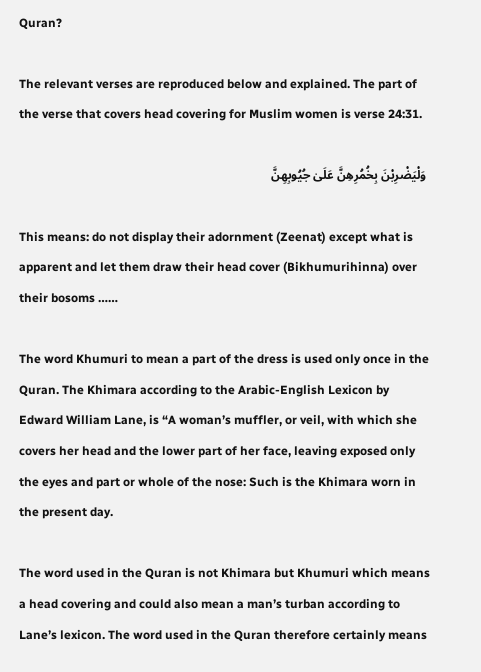Quran?

The relevant verses are reproduced below and explained. The part of the verse that covers head covering for Muslim women is verse 24:31.

 وَلْيَضْرِبْنَ بِخُمُرِهِنَّ عَلَىٰ جُيُوبِهِنَّ

This means: do not display their adornment (Zeenat) except what is apparent and let them draw their head cover (Bikhumurihinna) over their bosoms ……

The word Khumuri to mean a part of the dress is used only once in the Quran. The Khimara according to the Arabic-English Lexicon by Edward William Lane, is “A woman’s muffler, or veil, with which she covers her head and the lower part of her face, leaving exposed only the eyes and part or whole of the nose: Such is the Khimara worn in the present day.

The word used in the Quran is not Khimara but Khumuri which means a head covering and could also mean a man’s turban according to Lane’s lexicon. The word used in the Quran therefore certainly means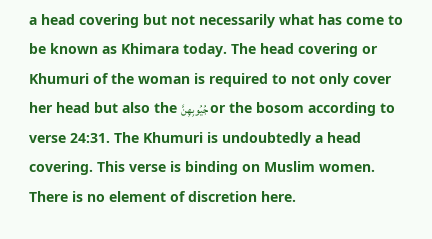a head covering but not necessarily what has come to be known as Khimara today. The head covering or Khumuri of the woman is required to not only cover her head but also the جُيُوبِهِنَّ or the bosom according to verse 24:31. The Khumuri is undoubtedly a head covering. This verse is binding on Muslim women. There is no element of discretion here.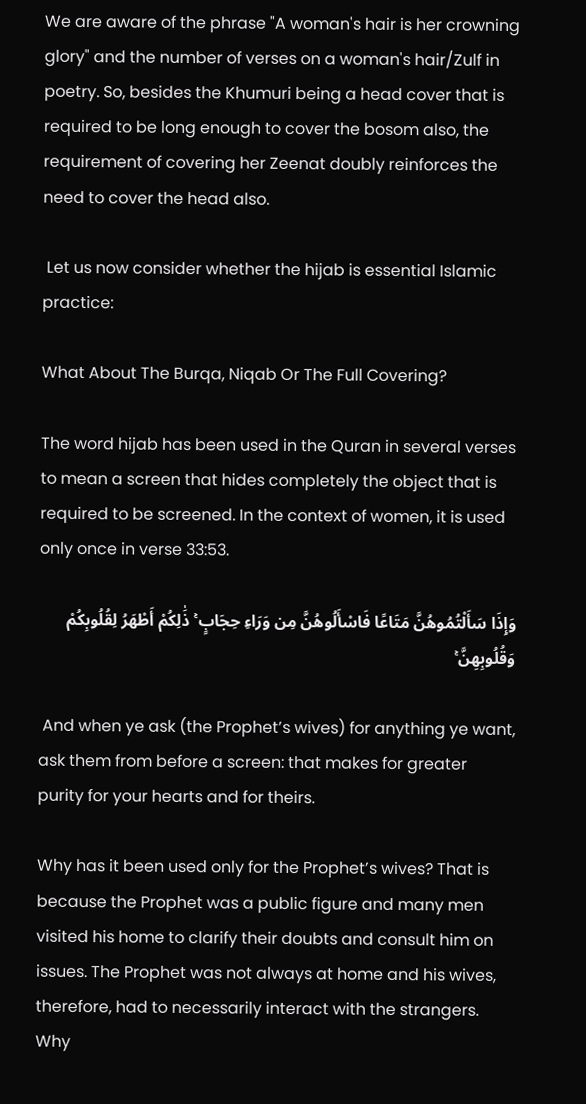We are aware of the phrase "A woman's hair is her crowning glory" and the number of verses on a woman's hair/Zulf in poetry. So, besides the Khumuri being a head cover that is required to be long enough to cover the bosom also, the requirement of covering her Zeenat doubly reinforces the need to cover the head also.

 Let us now consider whether the hijab is essential Islamic practice:

What About The Burqa, Niqab Or The Full Covering?

The word hijab has been used in the Quran in several verses to mean a screen that hides completely the object that is required to be screened. In the context of women, it is used only once in verse 33:53.

وَإِذَا سَأَلْتُمُوهُنَّ مَتَاعًا فَاسْأَلُوهُنَّ مِن وَرَاءِ حِجَابٍ ۚ ذَٰلِكُمْ أَطْهَرُ لِقُلُوبِكُمْ وَقُلُوبِهِنَّ ۚ

 And when ye ask (the Prophet’s wives) for anything ye want, ask them from before a screen: that makes for greater purity for your hearts and for theirs.

Why has it been used only for the Prophet’s wives? That is because the Prophet was a public figure and many men visited his home to clarify their doubts and consult him on issues. The Prophet was not always at home and his wives, therefore, had to necessarily interact with the strangers. Why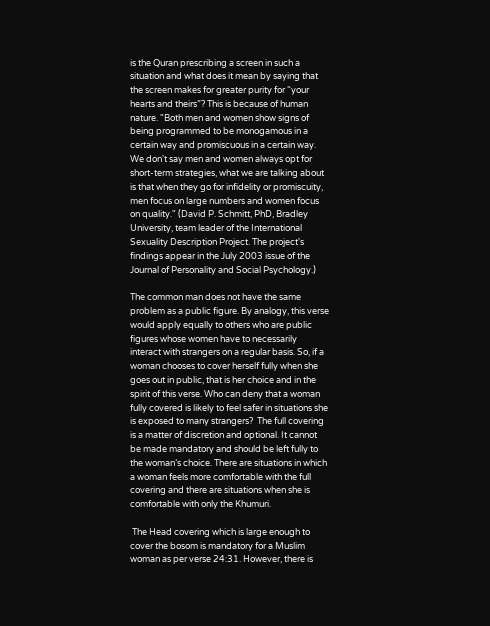is the Quran prescribing a screen in such a situation and what does it mean by saying that the screen makes for greater purity for “your hearts and theirs”? This is because of human nature. "Both men and women show signs of being programmed to be monogamous in a certain way and promiscuous in a certain way.  We don't say men and women always opt for short-term strategies, what we are talking about is that when they go for infidelity or promiscuity, men focus on large numbers and women focus on quality." (David P. Schmitt, PhD, Bradley University, team leader of the International Sexuality Description Project. The project's findings appear in the July 2003 issue of the Journal of Personality and Social Psychology.)

The common man does not have the same problem as a public figure. By analogy, this verse would apply equally to others who are public figures whose women have to necessarily interact with strangers on a regular basis. So, if a woman chooses to cover herself fully when she goes out in public, that is her choice and in the spirit of this verse. Who can deny that a woman fully covered is likely to feel safer in situations she is exposed to many strangers?  The full covering is a matter of discretion and optional. It cannot be made mandatory and should be left fully to the woman’s choice. There are situations in which a woman feels more comfortable with the full covering and there are situations when she is comfortable with only the Khumuri.

 The Head covering which is large enough to cover the bosom is mandatory for a Muslim woman as per verse 24:31. However, there is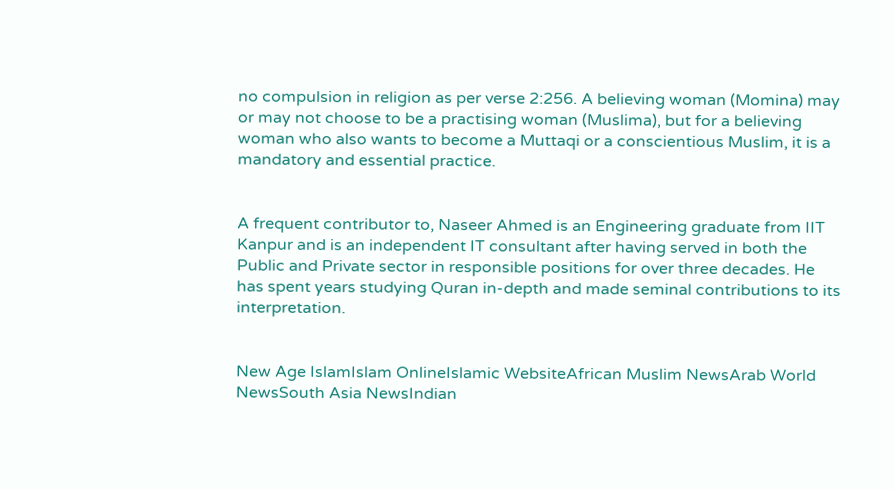no compulsion in religion as per verse 2:256. A believing woman (Momina) may or may not choose to be a practising woman (Muslima), but for a believing woman who also wants to become a Muttaqi or a conscientious Muslim, it is a mandatory and essential practice.


A frequent contributor to, Naseer Ahmed is an Engineering graduate from IIT Kanpur and is an independent IT consultant after having served in both the Public and Private sector in responsible positions for over three decades. He has spent years studying Quran in-depth and made seminal contributions to its interpretation.


New Age IslamIslam OnlineIslamic WebsiteAfrican Muslim NewsArab World NewsSouth Asia NewsIndian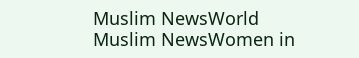Muslim NewsWorld Muslim NewsWomen in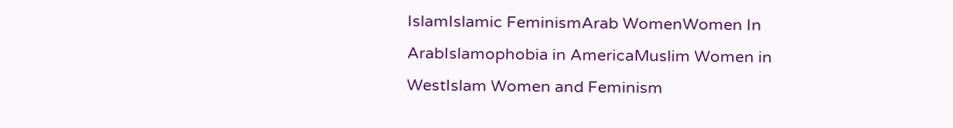IslamIslamic FeminismArab WomenWomen In ArabIslamophobia in AmericaMuslim Women in WestIslam Women and Feminism